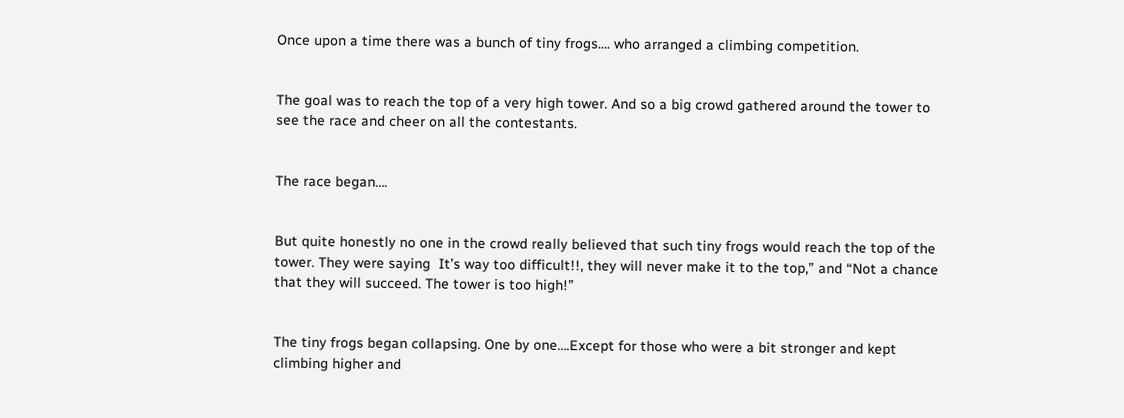Once upon a time there was a bunch of tiny frogs…. who arranged a climbing competition.


The goal was to reach the top of a very high tower. And so a big crowd gathered around the tower to see the race and cheer on all the contestants.


The race began….


But quite honestly no one in the crowd really believed that such tiny frogs would reach the top of the tower. They were saying  It’s way too difficult!!, they will never make it to the top,” and “Not a chance that they will succeed. The tower is too high!”


The tiny frogs began collapsing. One by one….Except for those who were a bit stronger and kept climbing higher and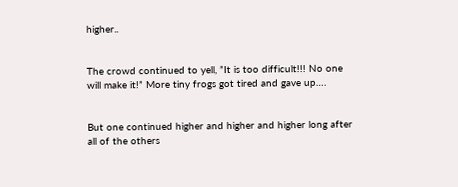higher..


The crowd continued to yell, ”It is too difficult!!! No one will make it!” More tiny frogs got tired and gave up….


But one continued higher and higher and higher long after all of the others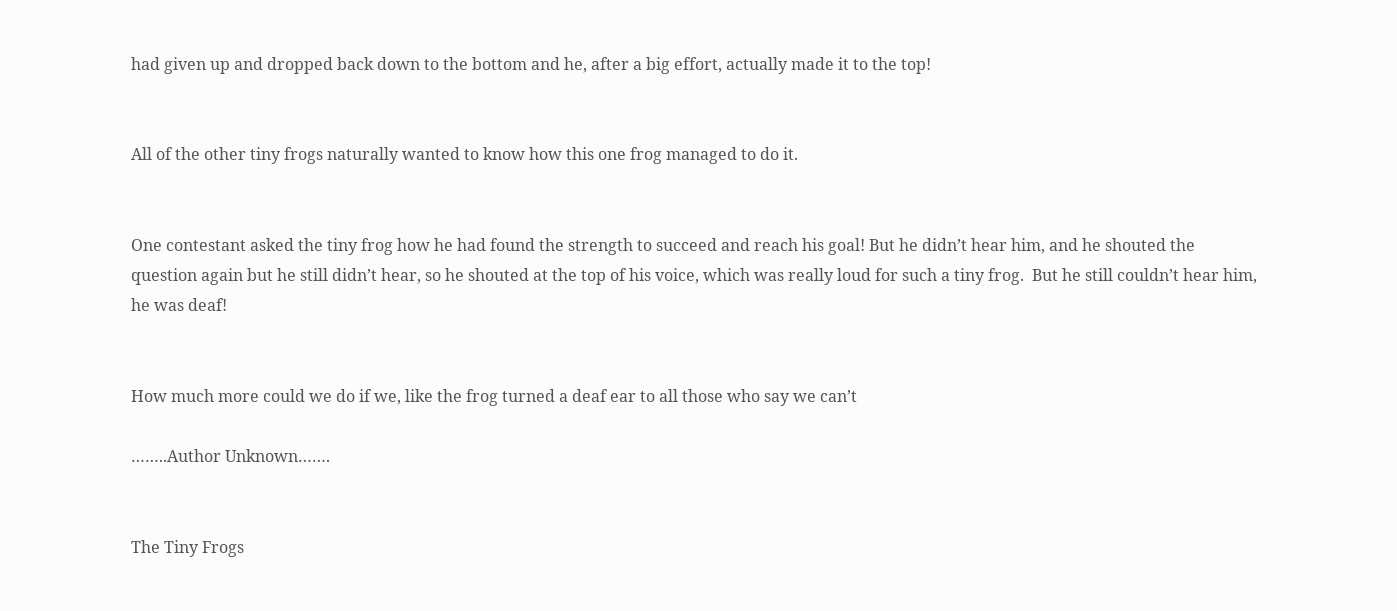had given up and dropped back down to the bottom and he, after a big effort, actually made it to the top!


All of the other tiny frogs naturally wanted to know how this one frog managed to do it.


One contestant asked the tiny frog how he had found the strength to succeed and reach his goal! But he didn’t hear him, and he shouted the question again but he still didn’t hear, so he shouted at the top of his voice, which was really loud for such a tiny frog.  But he still couldn’t hear him, he was deaf!


How much more could we do if we, like the frog turned a deaf ear to all those who say we can’t

……..Author Unknown…….


The Tiny Frogs